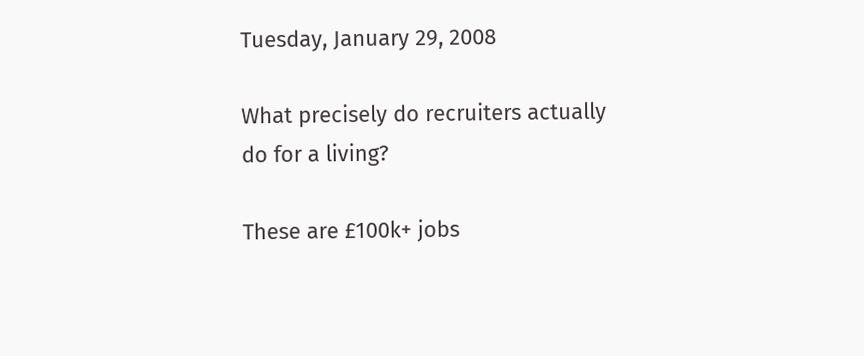Tuesday, January 29, 2008

What precisely do recruiters actually do for a living?

These are £100k+ jobs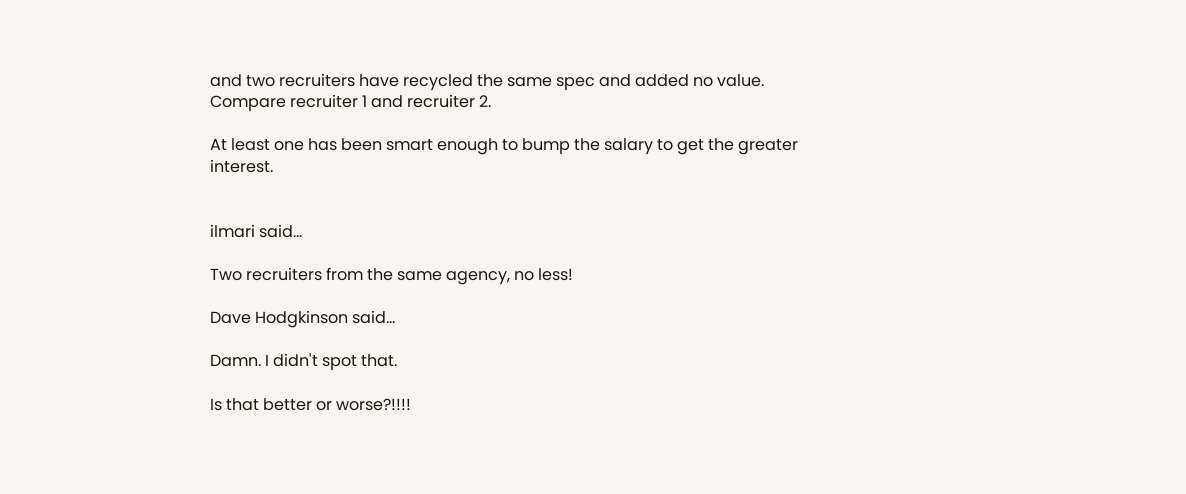and two recruiters have recycled the same spec and added no value. Compare recruiter 1 and recruiter 2.

At least one has been smart enough to bump the salary to get the greater interest.


ilmari said...

Two recruiters from the same agency, no less!

Dave Hodgkinson said...

Damn. I didn't spot that.

Is that better or worse?!!!!